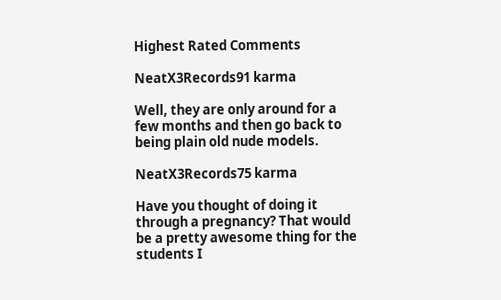Highest Rated Comments

NeatX3Records91 karma

Well, they are only around for a few months and then go back to being plain old nude models.

NeatX3Records75 karma

Have you thought of doing it through a pregnancy? That would be a pretty awesome thing for the students I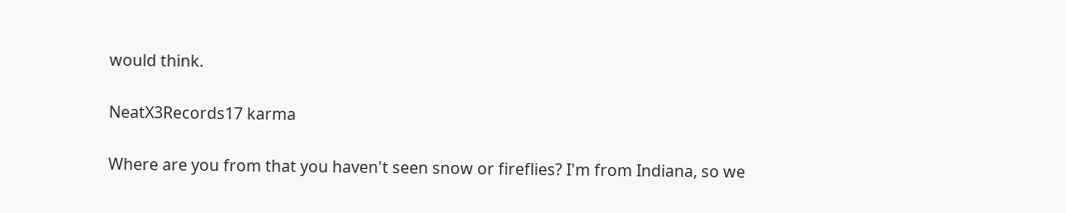would think.

NeatX3Records17 karma

Where are you from that you haven't seen snow or fireflies? I'm from Indiana, so we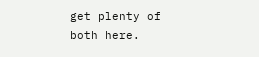get plenty of both here.